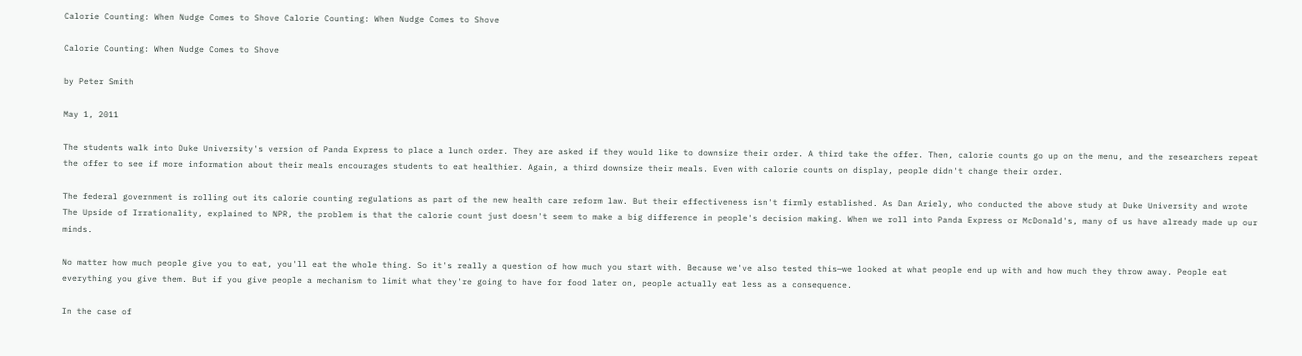Calorie Counting: When Nudge Comes to Shove Calorie Counting: When Nudge Comes to Shove

Calorie Counting: When Nudge Comes to Shove

by Peter Smith

May 1, 2011

The students walk into Duke University's version of Panda Express to place a lunch order. They are asked if they would like to downsize their order. A third take the offer. Then, calorie counts go up on the menu, and the researchers repeat the offer to see if more information about their meals encourages students to eat healthier. Again, a third downsize their meals. Even with calorie counts on display, people didn't change their order.

The federal government is rolling out its calorie counting regulations as part of the new health care reform law. But their effectiveness isn't firmly established. As Dan Ariely, who conducted the above study at Duke University and wrote The Upside of Irrationality, explained to NPR, the problem is that the calorie count just doesn't seem to make a big difference in people's decision making. When we roll into Panda Express or McDonald's, many of us have already made up our minds.

No matter how much people give you to eat, you'll eat the whole thing. So it's really a question of how much you start with. Because we've also tested this—we looked at what people end up with and how much they throw away. People eat everything you give them. But if you give people a mechanism to limit what they're going to have for food later on, people actually eat less as a consequence.

In the case of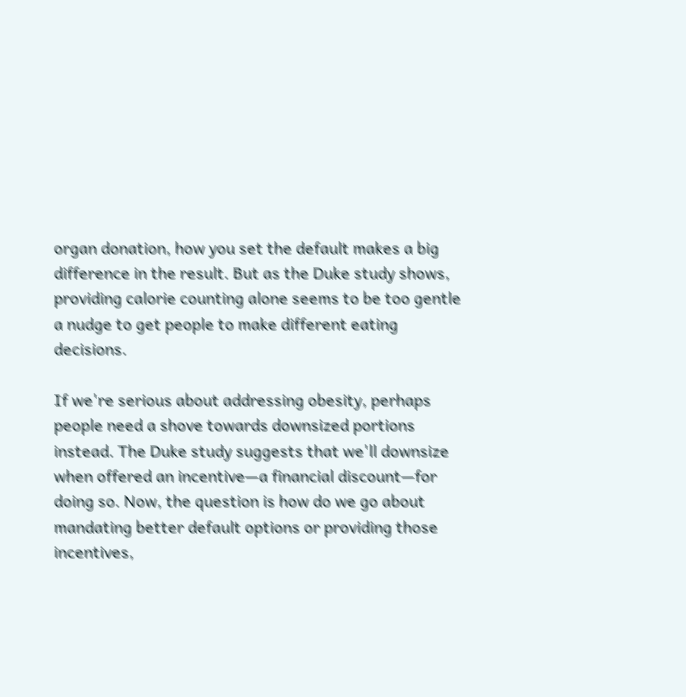organ donation, how you set the default makes a big difference in the result. But as the Duke study shows, providing calorie counting alone seems to be too gentle a nudge to get people to make different eating decisions.

If we're serious about addressing obesity, perhaps people need a shove towards downsized portions instead. The Duke study suggests that we'll downsize when offered an incentive—a financial discount—for doing so. Now, the question is how do we go about mandating better default options or providing those incentives,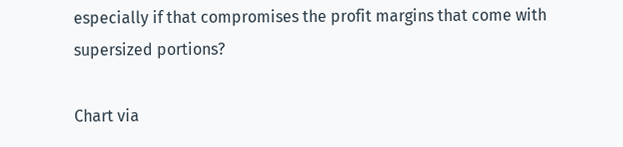especially if that compromises the profit margins that come with supersized portions?

Chart via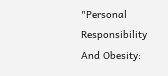"Personal Responsibility And Obesity: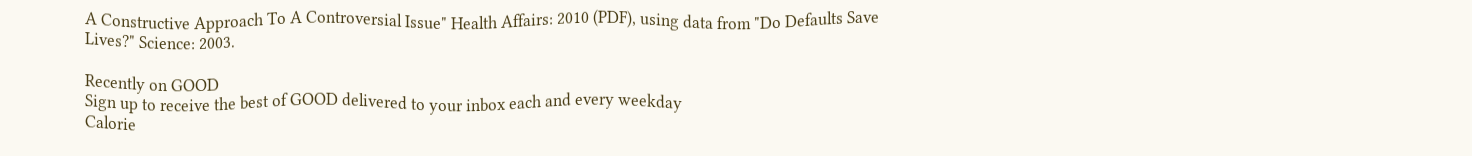A Constructive Approach To A Controversial Issue" Health Affairs: 2010 (PDF), using data from "Do Defaults Save Lives?" Science: 2003.

Recently on GOOD
Sign up to receive the best of GOOD delivered to your inbox each and every weekday
Calorie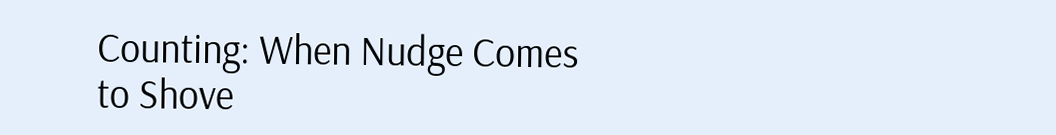Counting: When Nudge Comes to Shove